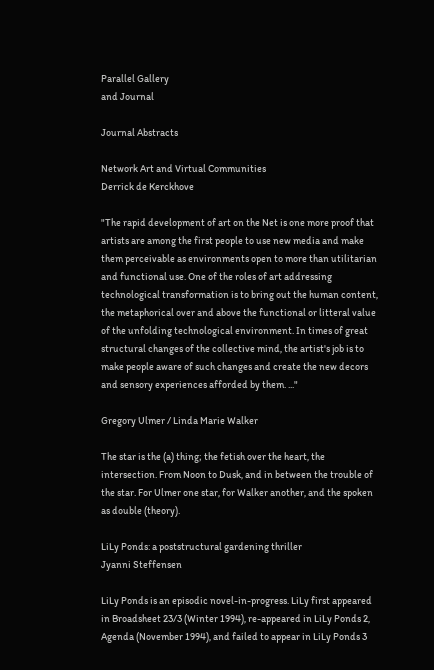Parallel Gallery
and Journal

Journal Abstracts

Network Art and Virtual Communities
Derrick de Kerckhove

"The rapid development of art on the Net is one more proof that artists are among the first people to use new media and make them perceivable as environments open to more than utilitarian and functional use. One of the roles of art addressing technological transformation is to bring out the human content, the metaphorical over and above the functional or litteral value of the unfolding technological environment. In times of great structural changes of the collective mind, the artist's job is to make people aware of such changes and create the new decors and sensory experiences afforded by them. ..."

Gregory Ulmer / Linda Marie Walker

The star is the (a) thing; the fetish over the heart, the intersection. From Noon to Dusk, and in between the trouble of the star. For Ulmer one star, for Walker another, and the spoken as double (theory).

LiLy Ponds: a poststructural gardening thriller
Jyanni Steffensen

LiLy Ponds is an episodic novel-in-progress. LiLy first appeared in Broadsheet 23/3 (Winter 1994), re-appeared in LiLy Ponds 2, Agenda (November 1994), and failed to appear in LiLy Ponds 3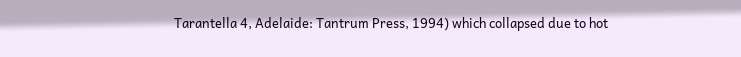Tarantella 4, Adelaide: Tantrum Press, 1994) which collapsed due to hot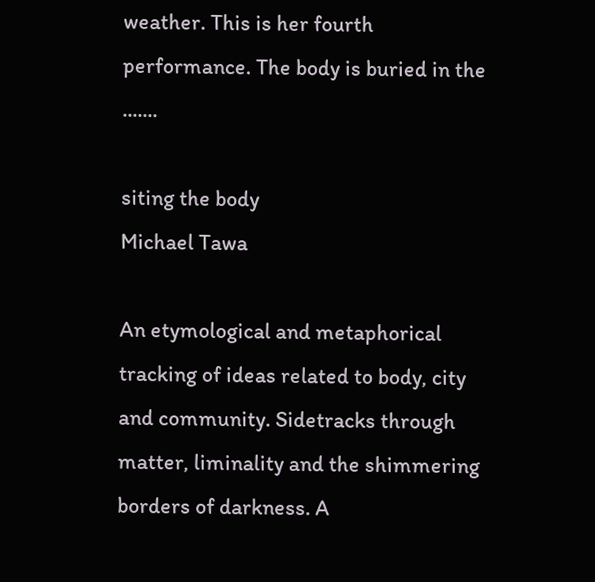weather. This is her fourth performance. The body is buried in the .......

siting the body
Michael Tawa

An etymological and metaphorical tracking of ideas related to body, city and community. Sidetracks through matter, liminality and the shimmering borders of darkness. A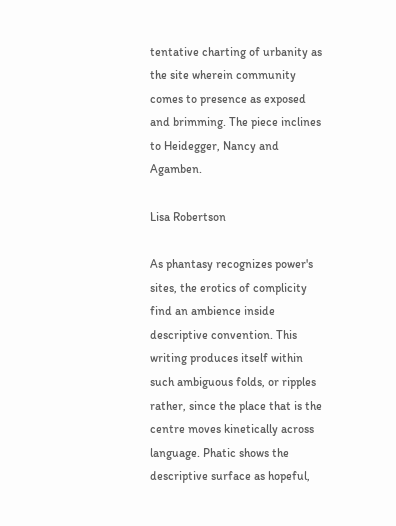tentative charting of urbanity as the site wherein community comes to presence as exposed and brimming. The piece inclines to Heidegger, Nancy and Agamben.

Lisa Robertson

As phantasy recognizes power's sites, the erotics of complicity find an ambience inside descriptive convention. This writing produces itself within such ambiguous folds, or ripples rather, since the place that is the centre moves kinetically across language. Phatic shows the descriptive surface as hopeful,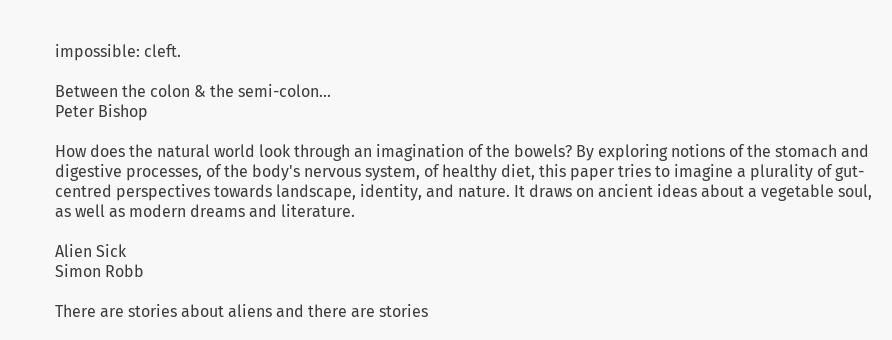impossible: cleft.

Between the colon & the semi-colon...
Peter Bishop

How does the natural world look through an imagination of the bowels? By exploring notions of the stomach and digestive processes, of the body's nervous system, of healthy diet, this paper tries to imagine a plurality of gut-centred perspectives towards landscape, identity, and nature. It draws on ancient ideas about a vegetable soul, as well as modern dreams and literature.

Alien Sick
Simon Robb

There are stories about aliens and there are stories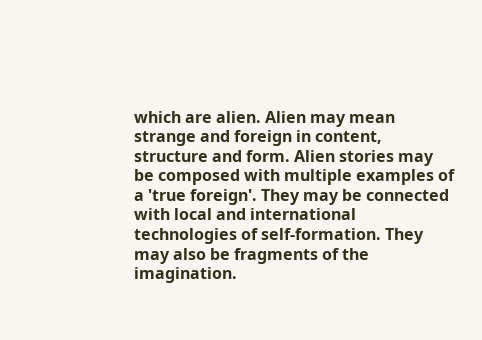which are alien. Alien may mean strange and foreign in content, structure and form. Alien stories may be composed with multiple examples of a 'true foreign'. They may be connected with local and international technologies of self-formation. They may also be fragments of the imagination.